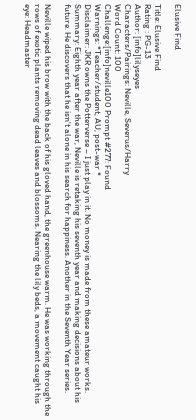Elusive Find

Title: Elusive Find
Rating : PG-13
Author: [info]lilyseyes
Characters/Pairings: Neville, Severus/Harry
Word Count: 100
Challenge:[info]neville100 Prompt #277: Found
Warnings: *Teacher/student, AU, post-war *
Disclaimer: JKR owns the Potterverse – I just play in it. No money is made from these amateur works.
Summary: Eighth year after the war, Neville is retaking his seventh year and making decisions about his future. He discovers that he isn't alone in his search for happiness. Another in the Seventh Year series.

Neville wiped his brow with the back of his gloved hand, the greenhouse warm. He was working through the rows of exotic plants removing dead leaves and blossoms. Nearing the lily beds, a movement caught his eye: Headmaster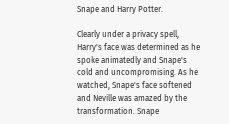Snape and Harry Potter.

Clearly under a privacy spell, Harry's face was determined as he spoke animatedly and Snape's cold and uncompromising. As he watched, Snape's face softened and Neville was amazed by the transformation. Snape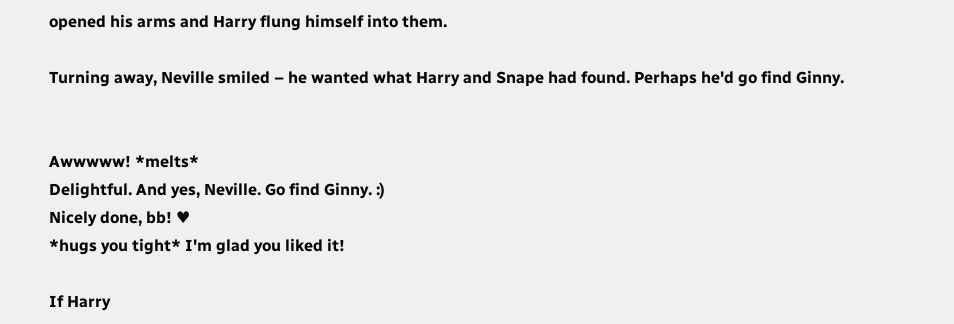opened his arms and Harry flung himself into them.

Turning away, Neville smiled – he wanted what Harry and Snape had found. Perhaps he'd go find Ginny.


Awwwww! *melts*
Delightful. And yes, Neville. Go find Ginny. :)
Nicely done, bb! ♥
*hugs you tight* I'm glad you liked it!

If Harry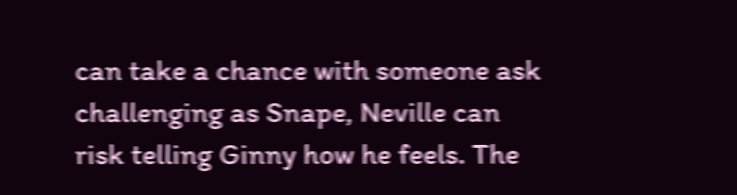can take a chance with someone ask challenging as Snape, Neville can risk telling Ginny how he feels. The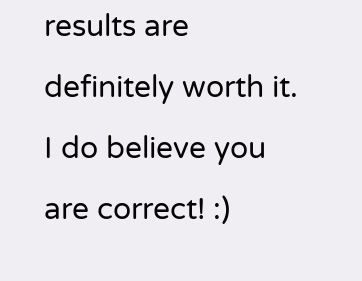results are definitely worth it.
I do believe you are correct! :)